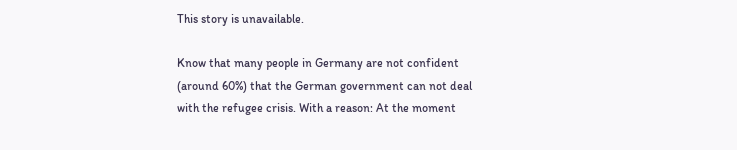This story is unavailable.

Know that many people in Germany are not confident (around 60%) that the German government can not deal with the refugee crisis. With a reason: At the moment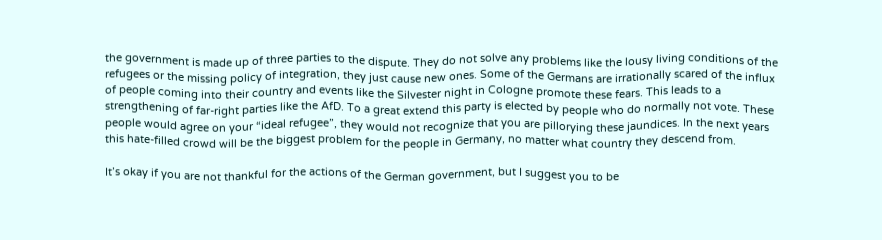the government is made up of three parties to the dispute. They do not solve any problems like the lousy living conditions of the refugees or the missing policy of integration, they just cause new ones. Some of the Germans are irrationally scared of the influx of people coming into their country and events like the Silvester night in Cologne promote these fears. This leads to a strengthening of far-right parties like the AfD. To a great extend this party is elected by people who do normally not vote. These people would agree on your “ideal refugee”, they would not recognize that you are pillorying these jaundices. In the next years this hate-filled crowd will be the biggest problem for the people in Germany, no matter what country they descend from.

It’s okay if you are not thankful for the actions of the German government, but I suggest you to be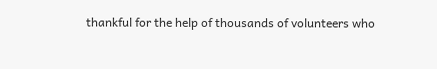thankful for the help of thousands of volunteers who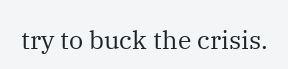try to buck the crisis.